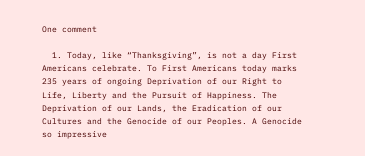One comment

  1. Today, like “Thanksgiving”, is not a day First Americans celebrate. To First Americans today marks 235 years of ongoing Deprivation of our Right to Life, Liberty and the Pursuit of Happiness. The Deprivation of our Lands, the Eradication of our Cultures and the Genocide of our Peoples. A Genocide so impressive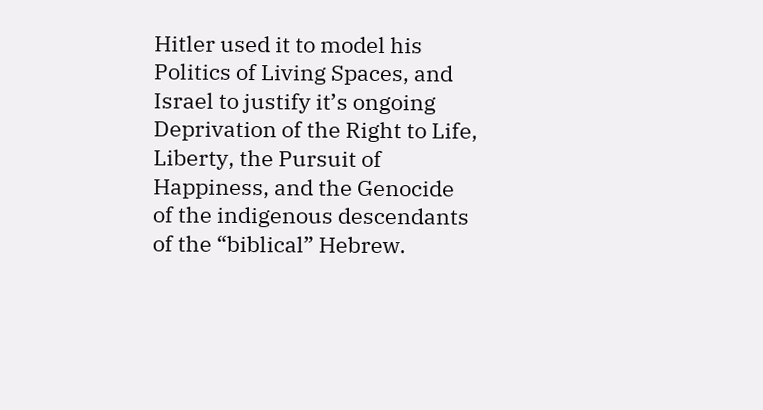Hitler used it to model his Politics of Living Spaces, and Israel to justify it’s ongoing Deprivation of the Right to Life, Liberty, the Pursuit of Happiness, and the Genocide of the indigenous descendants of the “biblical” Hebrew.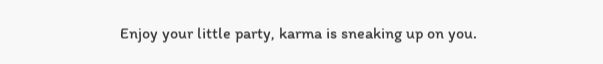Enjoy your little party, karma is sneaking up on you.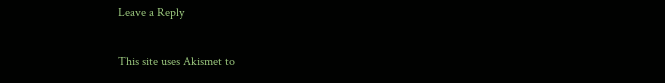Leave a Reply

This site uses Akismet to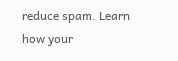reduce spam. Learn how your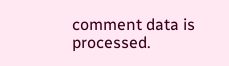comment data is processed.